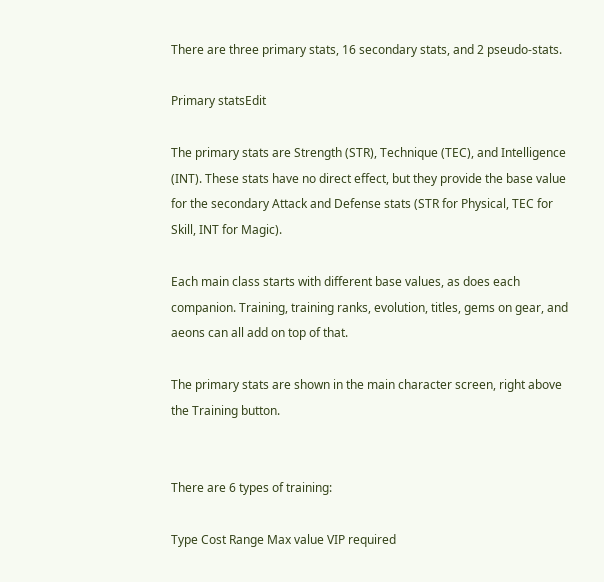There are three primary stats, 16 secondary stats, and 2 pseudo-stats.

Primary statsEdit

The primary stats are Strength (STR), Technique (TEC), and Intelligence (INT). These stats have no direct effect, but they provide the base value for the secondary Attack and Defense stats (STR for Physical, TEC for Skill, INT for Magic).

Each main class starts with different base values, as does each companion. Training, training ranks, evolution, titles, gems on gear, and aeons can all add on top of that.

The primary stats are shown in the main character screen, right above the Training button.


There are 6 types of training:

Type Cost Range Max value VIP required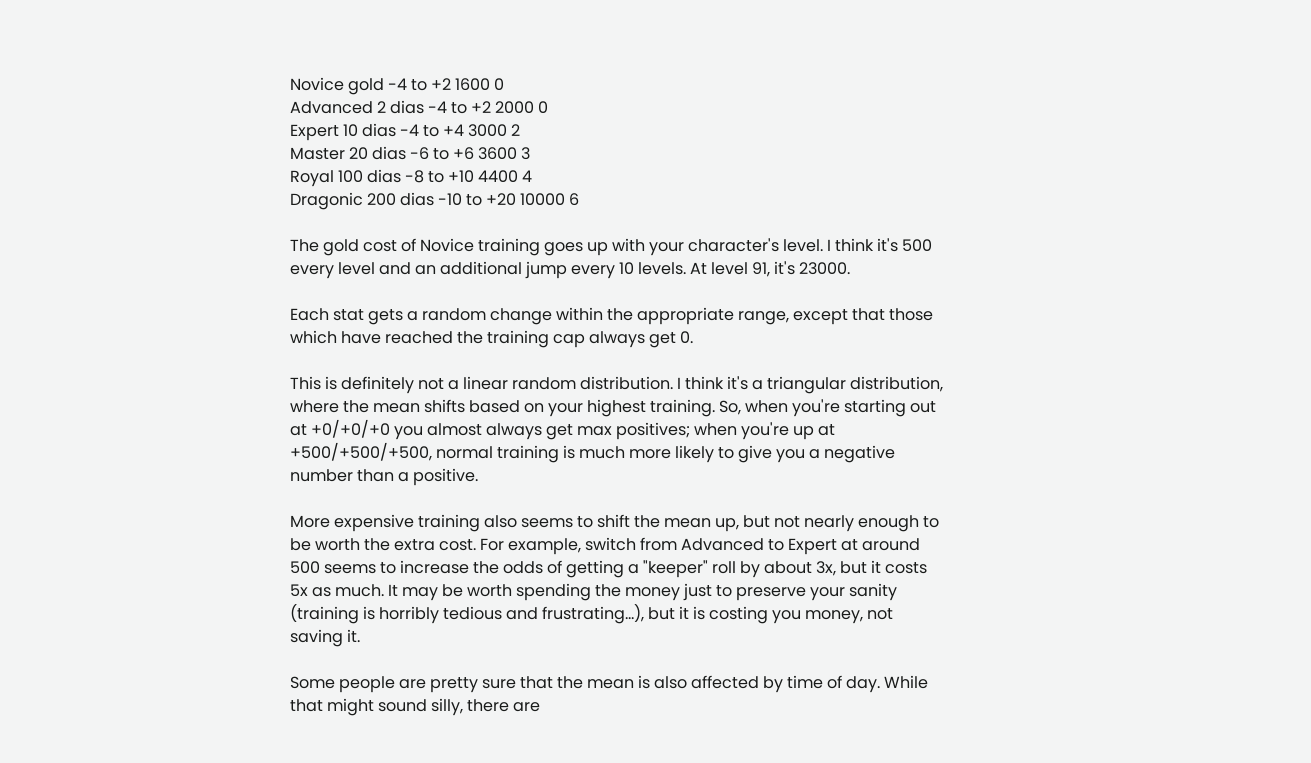Novice gold -4 to +2 1600 0
Advanced 2 dias -4 to +2 2000 0
Expert 10 dias -4 to +4 3000 2
Master 20 dias -6 to +6 3600 3
Royal 100 dias -8 to +10 4400 4
Dragonic 200 dias -10 to +20 10000 6

The gold cost of Novice training goes up with your character's level. I think it's 500 every level and an additional jump every 10 levels. At level 91, it's 23000.

Each stat gets a random change within the appropriate range, except that those which have reached the training cap always get 0.

This is definitely not a linear random distribution. I think it's a triangular distribution, where the mean shifts based on your highest training. So, when you're starting out at +0/+0/+0 you almost always get max positives; when you're up at +500/+500/+500, normal training is much more likely to give you a negative number than a positive.

More expensive training also seems to shift the mean up, but not nearly enough to be worth the extra cost. For example, switch from Advanced to Expert at around 500 seems to increase the odds of getting a "keeper" roll by about 3x, but it costs 5x as much. It may be worth spending the money just to preserve your sanity (training is horribly tedious and frustrating…), but it is costing you money, not saving it.

Some people are pretty sure that the mean is also affected by time of day. While that might sound silly, there are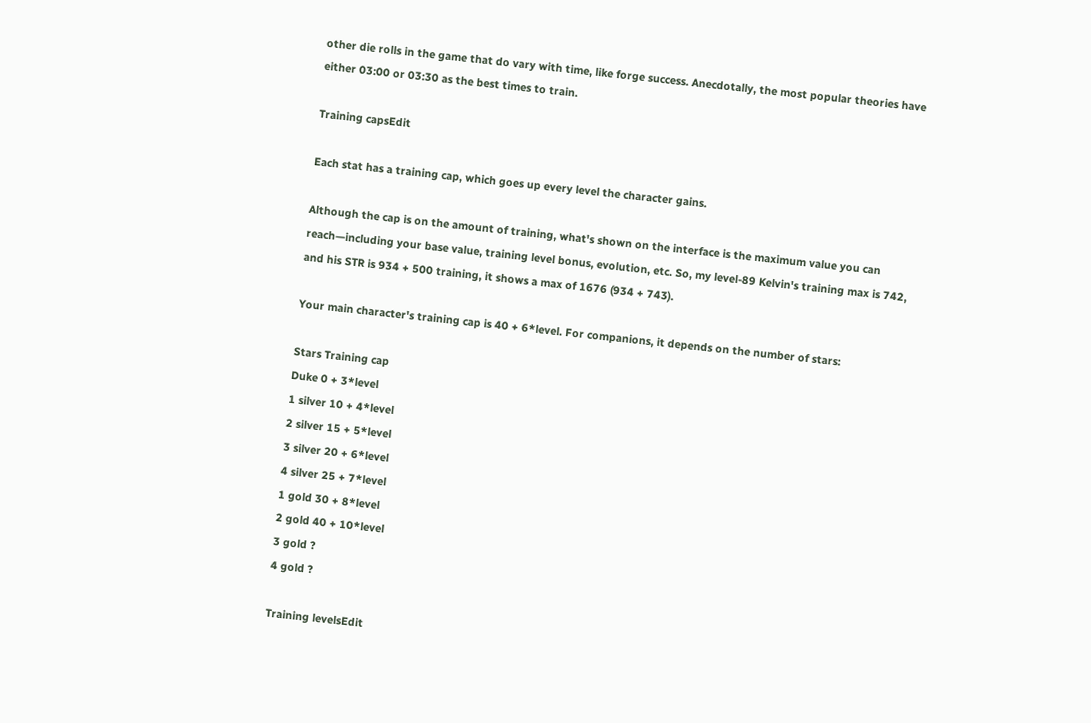other die rolls in the game that do vary with time, like forge success. Anecdotally, the most popular theories have either 03:00 or 03:30 as the best times to train.

Training capsEdit

Each stat has a training cap, which goes up every level the character gains.

Although the cap is on the amount of training, what's shown on the interface is the maximum value you can reach—including your base value, training level bonus, evolution, etc. So, my level-89 Kelvin's training max is 742, and his STR is 934 + 500 training, it shows a max of 1676 (934 + 743).

Your main character's training cap is 40 + 6*level. For companions, it depends on the number of stars:

Stars Training cap
Duke 0 + 3*level
1 silver 10 + 4*level
2 silver 15 + 5*level
3 silver 20 + 6*level
4 silver 25 + 7*level
1 gold 30 + 8*level
2 gold 40 + 10*level
3 gold ?
4 gold ?

Training levelsEdit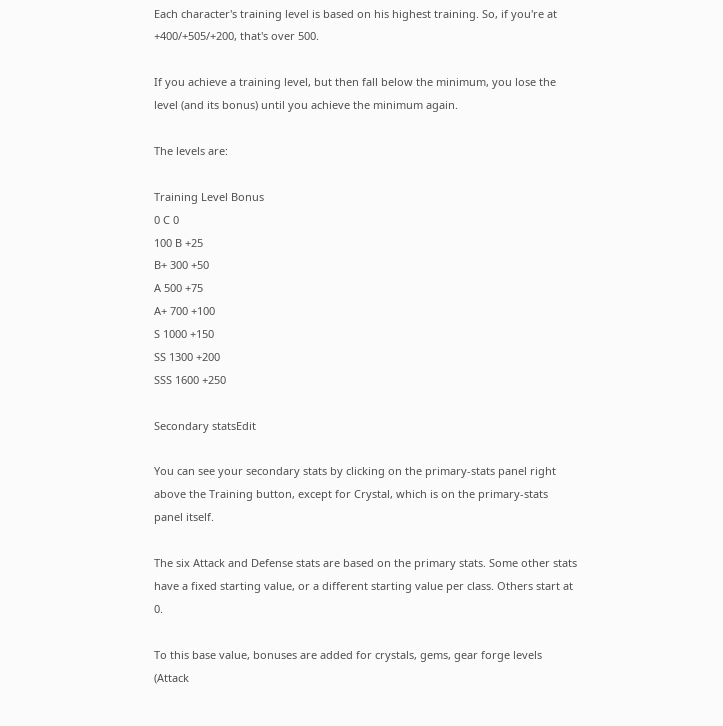Each character's training level is based on his highest training. So, if you're at +400/+505/+200, that's over 500.

If you achieve a training level, but then fall below the minimum, you lose the level (and its bonus) until you achieve the minimum again.

The levels are:

Training Level Bonus
0 C 0
100 B +25
B+ 300 +50
A 500 +75
A+ 700 +100
S 1000 +150
SS 1300 +200
SSS 1600 +250

Secondary statsEdit

You can see your secondary stats by clicking on the primary-stats panel right above the Training button, except for Crystal, which is on the primary-stats panel itself.

The six Attack and Defense stats are based on the primary stats. Some other stats have a fixed starting value, or a different starting value per class. Others start at 0.

To this base value, bonuses are added for crystals, gems, gear forge levels (Attack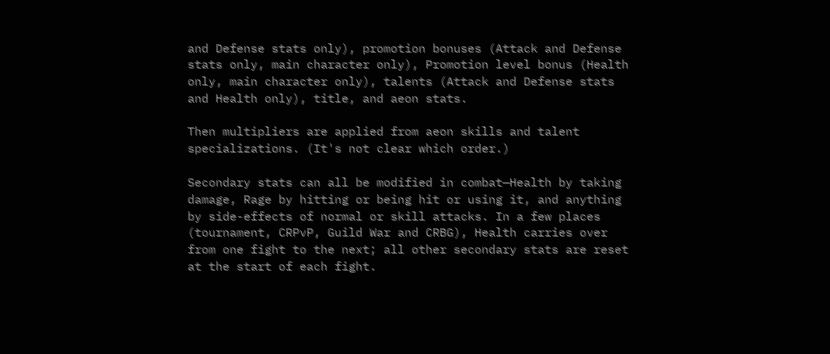and Defense stats only), promotion bonuses (Attack and Defense stats only, main character only), Promotion level bonus (Health only, main character only), talents (Attack and Defense stats and Health only), title, and aeon stats.

Then multipliers are applied from aeon skills and talent specializations. (It's not clear which order.)

Secondary stats can all be modified in combat—Health by taking damage, Rage by hitting or being hit or using it, and anything by side-effects of normal or skill attacks. In a few places (tournament, CRPvP, Guild War and CRBG), Health carries over from one fight to the next; all other secondary stats are reset at the start of each fight.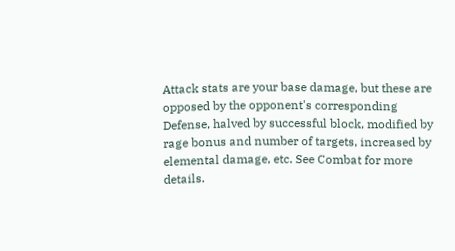Attack stats are your base damage, but these are opposed by the opponent's corresponding Defense, halved by successful block, modified by rage bonus and number of targets, increased by elemental damage, etc. See Combat for more details.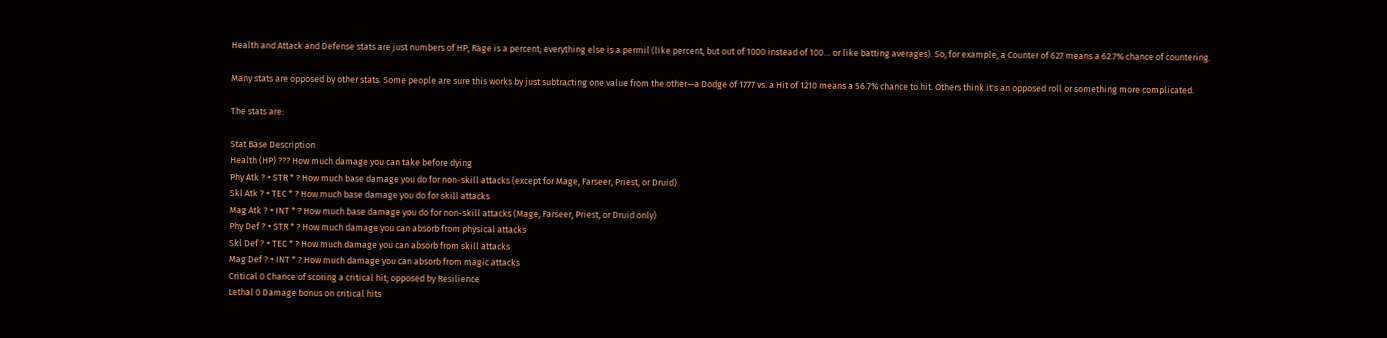Health and Attack and Defense stats are just numbers of HP; Rage is a percent; everything else is a permil (like percent, but out of 1000 instead of 100… or like batting averages). So, for example, a Counter of 627 means a 62.7% chance of countering.

Many stats are opposed by other stats. Some people are sure this works by just subtracting one value from the other—a Dodge of 1777 vs. a Hit of 1210 means a 56.7% chance to hit. Others think it's an opposed roll or something more complicated.

The stats are:

Stat Base Description
Health (HP) ??? How much damage you can take before dying
Phy Atk ? + STR * ? How much base damage you do for non-skill attacks (except for Mage, Farseer, Priest, or Druid)
Skl Atk ? + TEC * ? How much base damage you do for skill attacks
Mag Atk ? + INT * ? How much base damage you do for non-skill attacks (Mage, Farseer, Priest, or Druid only)
Phy Def ? + STR * ? How much damage you can absorb from physical attacks
Skl Def ? + TEC * ? How much damage you can absorb from skill attacks
Mag Def ? + INT * ? How much damage you can absorb from magic attacks
Critical 0 Chance of scoring a critical hit; opposed by Resilience
Lethal 0 Damage bonus on critical hits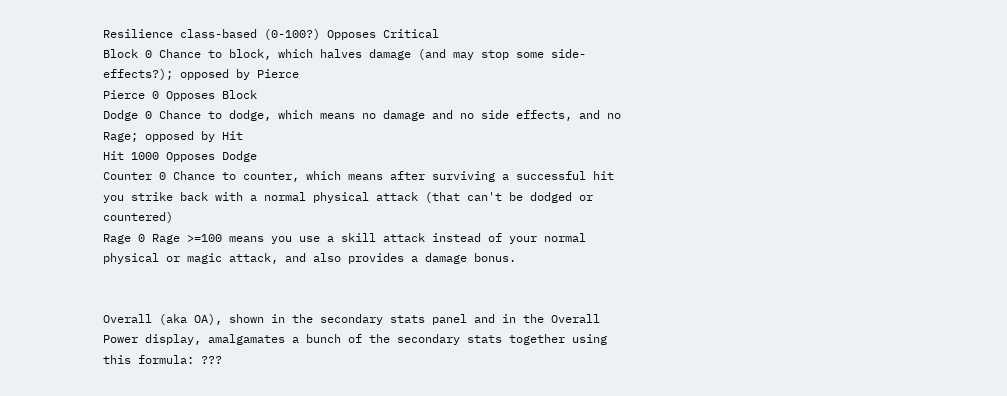Resilience class-based (0-100?) Opposes Critical
Block 0 Chance to block, which halves damage (and may stop some side-effects?); opposed by Pierce
Pierce 0 Opposes Block
Dodge 0 Chance to dodge, which means no damage and no side effects, and no Rage; opposed by Hit
Hit 1000 Opposes Dodge
Counter 0 Chance to counter, which means after surviving a successful hit you strike back with a normal physical attack (that can't be dodged or countered)
Rage 0 Rage >=100 means you use a skill attack instead of your normal physical or magic attack, and also provides a damage bonus.


Overall (aka OA), shown in the secondary stats panel and in the Overall Power display, amalgamates a bunch of the secondary stats together using this formula: ???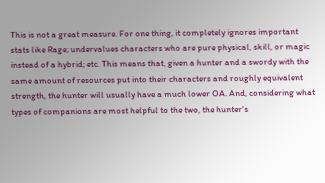This is not a great measure. For one thing, it completely ignores important stats like Rage; undervalues characters who are pure physical, skill, or magic instead of a hybrid; etc. This means that, given a hunter and a swordy with the same amount of resources put into their characters and roughly equivalent strength, the hunter will usually have a much lower OA. And, considering what types of companions are most helpful to the two, the hunter's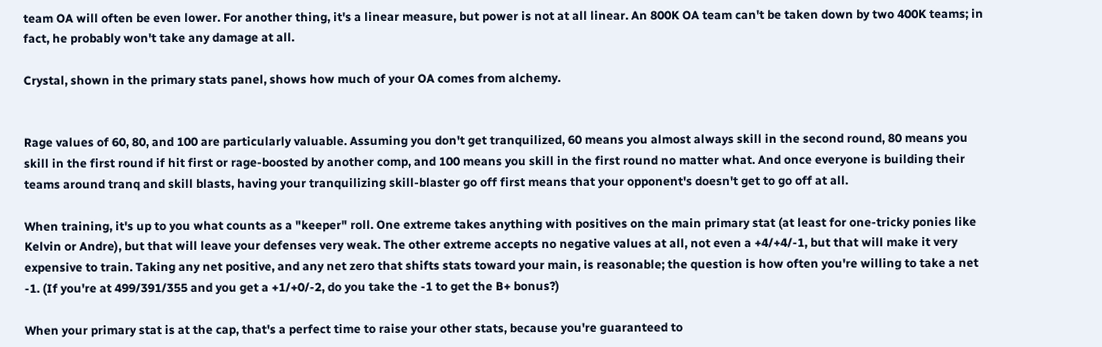team OA will often be even lower. For another thing, it's a linear measure, but power is not at all linear. An 800K OA team can't be taken down by two 400K teams; in fact, he probably won't take any damage at all.

Crystal, shown in the primary stats panel, shows how much of your OA comes from alchemy.


Rage values of 60, 80, and 100 are particularly valuable. Assuming you don't get tranquilized, 60 means you almost always skill in the second round, 80 means you skill in the first round if hit first or rage-boosted by another comp, and 100 means you skill in the first round no matter what. And once everyone is building their teams around tranq and skill blasts, having your tranquilizing skill-blaster go off first means that your opponent's doesn't get to go off at all.

When training, it's up to you what counts as a "keeper" roll. One extreme takes anything with positives on the main primary stat (at least for one-tricky ponies like Kelvin or Andre), but that will leave your defenses very weak. The other extreme accepts no negative values at all, not even a +4/+4/-1, but that will make it very expensive to train. Taking any net positive, and any net zero that shifts stats toward your main, is reasonable; the question is how often you're willing to take a net -1. (If you're at 499/391/355 and you get a +1/+0/-2, do you take the -1 to get the B+ bonus?)

When your primary stat is at the cap, that's a perfect time to raise your other stats, because you're guaranteed to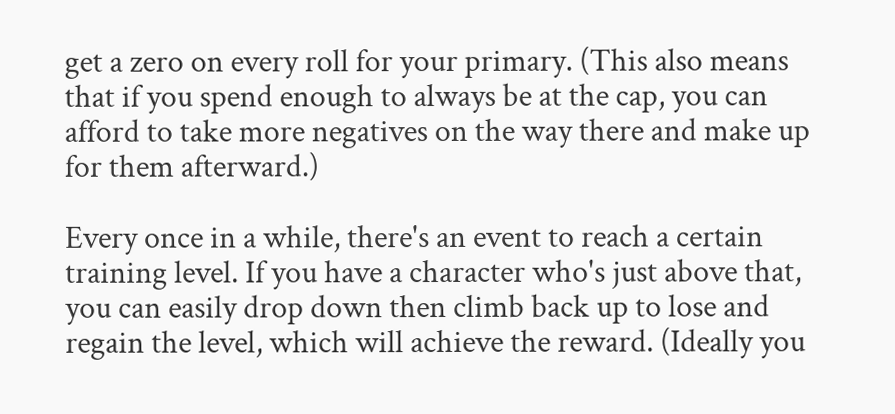get a zero on every roll for your primary. (This also means that if you spend enough to always be at the cap, you can afford to take more negatives on the way there and make up for them afterward.)

Every once in a while, there's an event to reach a certain training level. If you have a character who's just above that, you can easily drop down then climb back up to lose and regain the level, which will achieve the reward. (Ideally you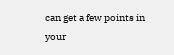can get a few points in your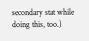secondary stat while doing this, too.)